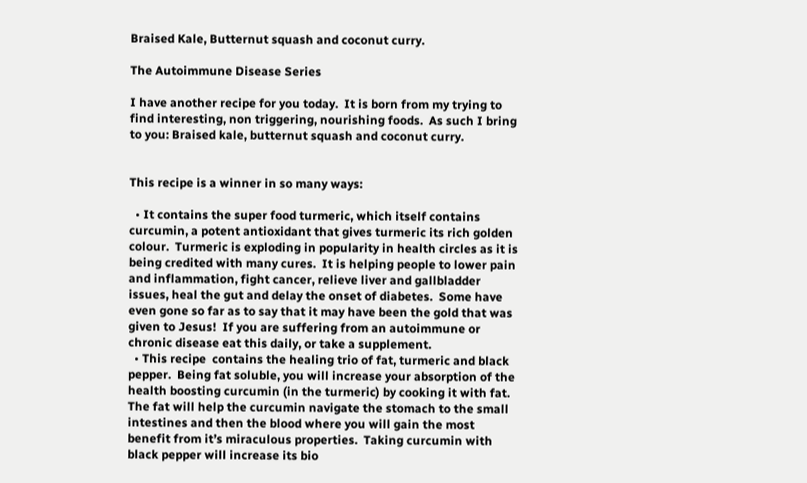Braised Kale, Butternut squash and coconut curry.

The Autoimmune Disease Series

I have another recipe for you today.  It is born from my trying to find interesting, non triggering, nourishing foods.  As such I bring to you: Braised kale, butternut squash and coconut curry.


This recipe is a winner in so many ways:

  • It contains the super food turmeric, which itself contains curcumin, a potent antioxidant that gives turmeric its rich golden colour.  Turmeric is exploding in popularity in health circles as it is being credited with many cures.  It is helping people to lower pain and inflammation, fight cancer, relieve liver and gallbladder issues, heal the gut and delay the onset of diabetes.  Some have even gone so far as to say that it may have been the gold that was given to Jesus!  If you are suffering from an autoimmune or chronic disease eat this daily, or take a supplement.
  • This recipe  contains the healing trio of fat, turmeric and black pepper.  Being fat soluble, you will increase your absorption of the health boosting curcumin (in the turmeric) by cooking it with fat.  The fat will help the curcumin navigate the stomach to the small intestines and then the blood where you will gain the most benefit from it’s miraculous properties.  Taking curcumin with black pepper will increase its bio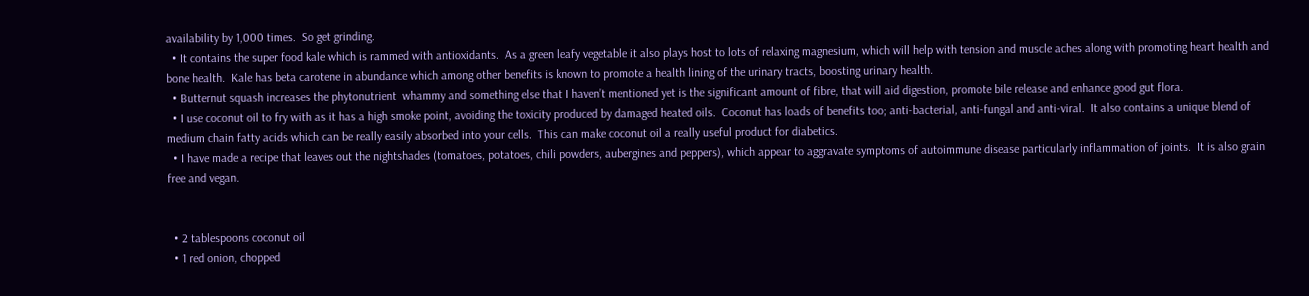availability by 1,000 times.  So get grinding.
  • It contains the super food kale which is rammed with antioxidants.  As a green leafy vegetable it also plays host to lots of relaxing magnesium, which will help with tension and muscle aches along with promoting heart health and bone health.  Kale has beta carotene in abundance which among other benefits is known to promote a health lining of the urinary tracts, boosting urinary health.
  • Butternut squash increases the phytonutrient  whammy and something else that I haven’t mentioned yet is the significant amount of fibre, that will aid digestion, promote bile release and enhance good gut flora.
  • I use coconut oil to fry with as it has a high smoke point, avoiding the toxicity produced by damaged heated oils.  Coconut has loads of benefits too; anti-bacterial, anti-fungal and anti-viral.  It also contains a unique blend of medium chain fatty acids which can be really easily absorbed into your cells.  This can make coconut oil a really useful product for diabetics.
  • I have made a recipe that leaves out the nightshades (tomatoes, potatoes, chili powders, aubergines and peppers), which appear to aggravate symptoms of autoimmune disease particularly inflammation of joints.  It is also grain free and vegan.


  • 2 tablespoons coconut oil
  • 1 red onion, chopped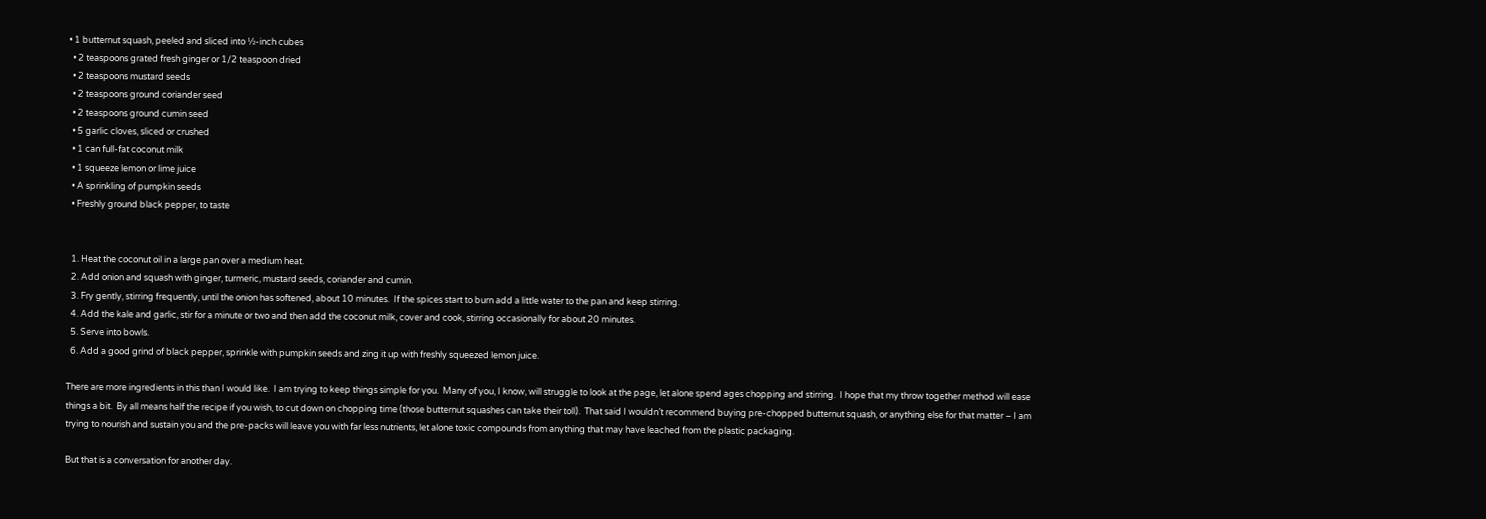• 1 butternut squash, peeled and sliced into ½-inch cubes
  • 2 teaspoons grated fresh ginger or 1/2 teaspoon dried
  • 2 teaspoons mustard seeds
  • 2 teaspoons ground coriander seed
  • 2 teaspoons ground cumin seed
  • 5 garlic cloves, sliced or crushed
  • 1 can full-fat coconut milk
  • 1 squeeze lemon or lime juice
  • A sprinkling of pumpkin seeds
  • Freshly ground black pepper, to taste


  1. Heat the coconut oil in a large pan over a medium heat.
  2. Add onion and squash with ginger, turmeric, mustard seeds, coriander and cumin.
  3. Fry gently, stirring frequently, until the onion has softened, about 10 minutes.  If the spices start to burn add a little water to the pan and keep stirring.
  4. Add the kale and garlic, stir for a minute or two and then add the coconut milk, cover and cook, stirring occasionally for about 20 minutes.
  5. Serve into bowls.
  6. Add a good grind of black pepper, sprinkle with pumpkin seeds and zing it up with freshly squeezed lemon juice.

There are more ingredients in this than I would like.  I am trying to keep things simple for you.  Many of you, I know, will struggle to look at the page, let alone spend ages chopping and stirring.  I hope that my throw together method will ease things a bit.  By all means half the recipe if you wish, to cut down on chopping time (those butternut squashes can take their toll).  That said I wouldn’t recommend buying pre-chopped butternut squash, or anything else for that matter – I am trying to nourish and sustain you and the pre-packs will leave you with far less nutrients, let alone toxic compounds from anything that may have leached from the plastic packaging.

But that is a conversation for another day.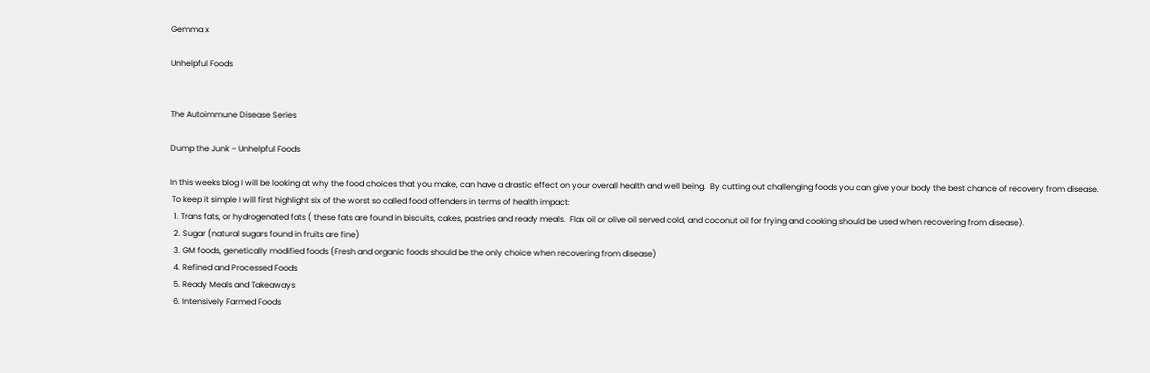Gemma x

Unhelpful Foods


The Autoimmune Disease Series

Dump the Junk – Unhelpful Foods

In this weeks blog I will be looking at why the food choices that you make, can have a drastic effect on your overall health and well being.  By cutting out challenging foods you can give your body the best chance of recovery from disease.
 To keep it simple I will first highlight six of the worst so called food offenders in terms of health impact:
  1. Trans fats, or hydrogenated fats ( these fats are found in biscuits, cakes, pastries and ready meals.  Flax oil or olive oil served cold, and coconut oil for frying and cooking should be used when recovering from disease).
  2. Sugar (natural sugars found in fruits are fine)
  3. GM foods, genetically modified foods (Fresh and organic foods should be the only choice when recovering from disease)
  4. Refined and Processed Foods
  5. Ready Meals and Takeaways
  6. Intensively Farmed Foods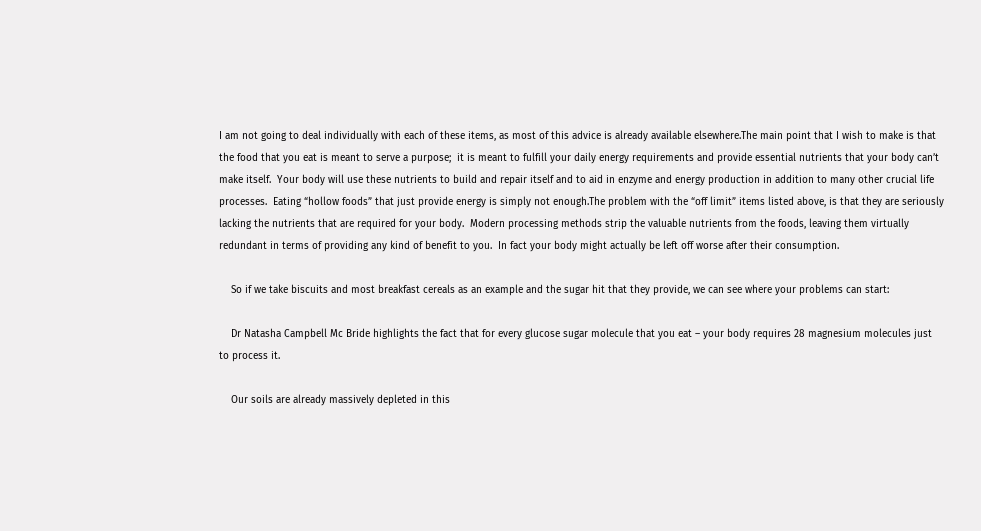I am not going to deal individually with each of these items, as most of this advice is already available elsewhere.The main point that I wish to make is that the food that you eat is meant to serve a purpose;  it is meant to fulfill your daily energy requirements and provide essential nutrients that your body can’t make itself.  Your body will use these nutrients to build and repair itself and to aid in enzyme and energy production in addition to many other crucial life processes.  Eating “hollow foods” that just provide energy is simply not enough.The problem with the “off limit” items listed above, is that they are seriously lacking the nutrients that are required for your body.  Modern processing methods strip the valuable nutrients from the foods, leaving them virtually redundant in terms of providing any kind of benefit to you.  In fact your body might actually be left off worse after their consumption.

    So if we take biscuits and most breakfast cereals as an example and the sugar hit that they provide, we can see where your problems can start:

    Dr Natasha Campbell Mc Bride highlights the fact that for every glucose sugar molecule that you eat – your body requires 28 magnesium molecules just to process it.

    Our soils are already massively depleted in this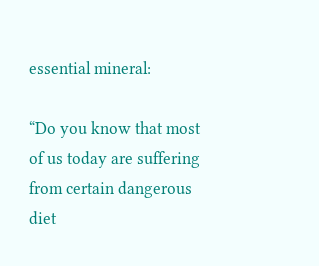essential mineral:

“Do you know that most of us today are suffering from certain dangerous diet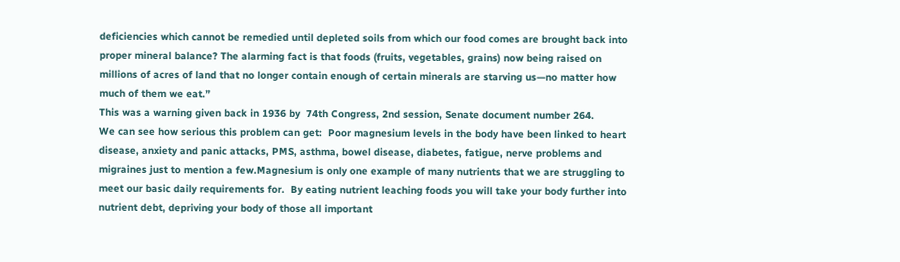deficiencies which cannot be remedied until depleted soils from which our food comes are brought back into proper mineral balance? The alarming fact is that foods (fruits, vegetables, grains) now being raised on millions of acres of land that no longer contain enough of certain minerals are starving us—no matter how much of them we eat.”
This was a warning given back in 1936 by  74th Congress, 2nd session, Senate document number 264.
We can see how serious this problem can get:  Poor magnesium levels in the body have been linked to heart disease, anxiety and panic attacks, PMS, asthma, bowel disease, diabetes, fatigue, nerve problems and migraines just to mention a few.Magnesium is only one example of many nutrients that we are struggling to meet our basic daily requirements for.  By eating nutrient leaching foods you will take your body further into nutrient debt, depriving your body of those all important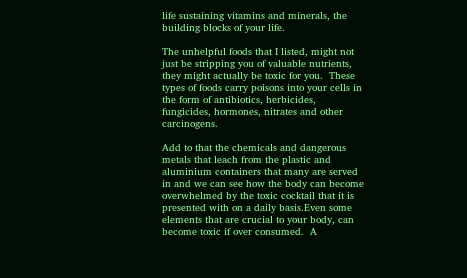life sustaining vitamins and minerals, the building blocks of your life.

The unhelpful foods that I listed, might not just be stripping you of valuable nutrients,  they might actually be toxic for you.  These types of foods carry poisons into your cells in the form of antibiotics, herbicides, fungicides, hormones, nitrates and other carcinogens.

Add to that the chemicals and dangerous metals that leach from the plastic and aluminium containers that many are served in and we can see how the body can become overwhelmed by the toxic cocktail that it is presented with on a daily basis.Even some elements that are crucial to your body, can become toxic if over consumed.  A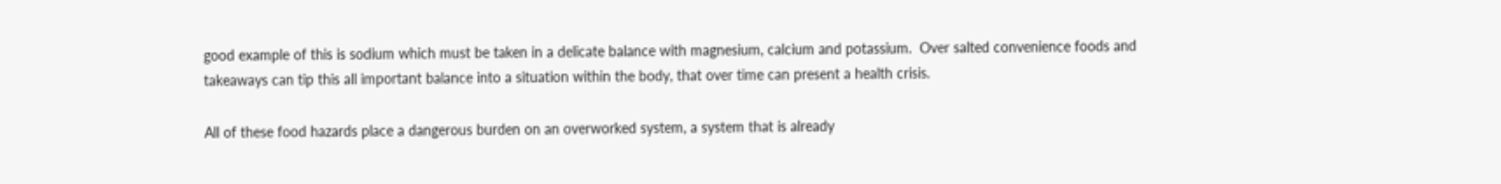good example of this is sodium which must be taken in a delicate balance with magnesium, calcium and potassium.  Over salted convenience foods and takeaways can tip this all important balance into a situation within the body, that over time can present a health crisis.

All of these food hazards place a dangerous burden on an overworked system, a system that is already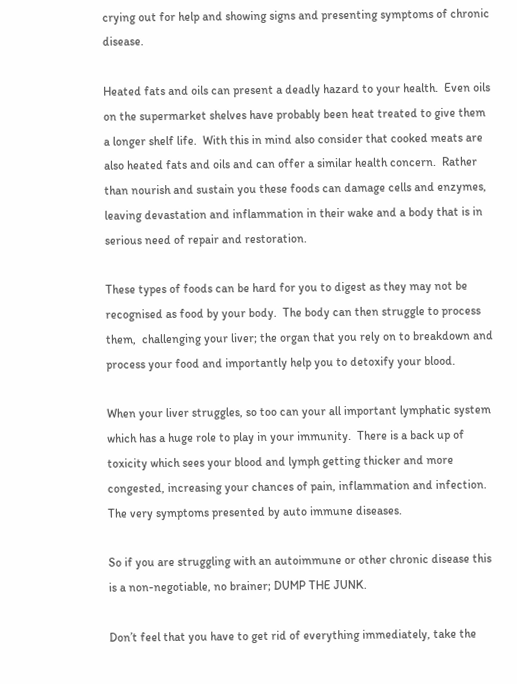crying out for help and showing signs and presenting symptoms of chronic disease.

Heated fats and oils can present a deadly hazard to your health.  Even oils on the supermarket shelves have probably been heat treated to give them a longer shelf life.  With this in mind also consider that cooked meats are also heated fats and oils and can offer a similar health concern.  Rather than nourish and sustain you these foods can damage cells and enzymes, leaving devastation and inflammation in their wake and a body that is in serious need of repair and restoration.

These types of foods can be hard for you to digest as they may not be recognised as food by your body.  The body can then struggle to process them,  challenging your liver; the organ that you rely on to breakdown and process your food and importantly help you to detoxify your blood.

When your liver struggles, so too can your all important lymphatic system which has a huge role to play in your immunity.  There is a back up of toxicity which sees your blood and lymph getting thicker and more congested, increasing your chances of pain, inflammation and infection.  The very symptoms presented by auto immune diseases.

So if you are struggling with an autoimmune or other chronic disease this is a non-negotiable, no brainer; DUMP THE JUNK.

Don’t feel that you have to get rid of everything immediately, take the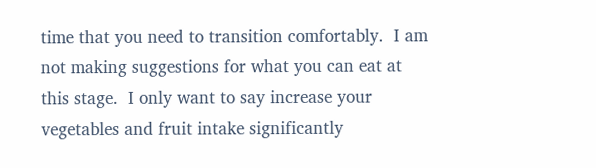time that you need to transition comfortably.  I am not making suggestions for what you can eat at this stage.  I only want to say increase your vegetables and fruit intake significantly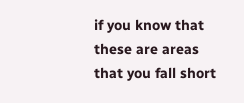if you know that these are areas that you fall short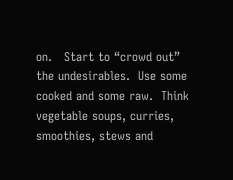on.   Start to “crowd out” the undesirables.  Use some cooked and some raw.  Think vegetable soups, curries, smoothies, stews and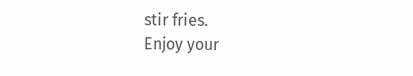stir fries.
Enjoy your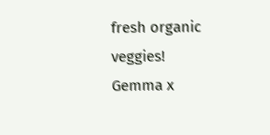fresh organic veggies!
Gemma x